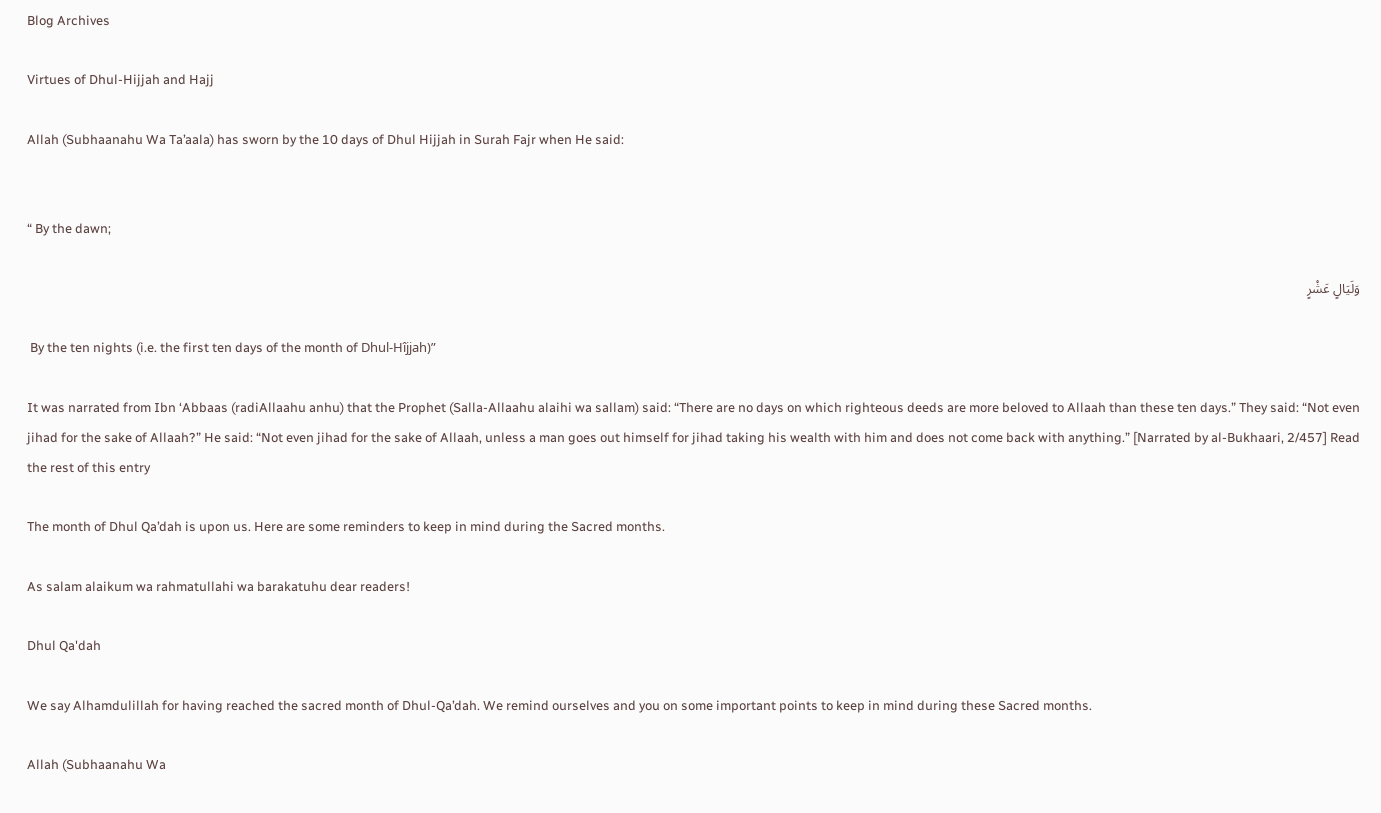Blog Archives

Virtues of Dhul-Hijjah and Hajj

Allah (Subhaanahu Wa Ta’aala) has sworn by the 10 days of Dhul Hijjah in Surah Fajr when He said:


“ By the dawn;

وَلَيَالٍ عَشْرٍ

 By the ten nights (i.e. the first ten days of the month of Dhul-Hîjjah)”

It was narrated from Ibn ‘Abbaas (radiAllaahu anhu) that the Prophet (Salla-Allaahu alaihi wa sallam) said: “There are no days on which righteous deeds are more beloved to Allaah than these ten days.” They said: “Not even jihad for the sake of Allaah?” He said: “Not even jihad for the sake of Allaah, unless a man goes out himself for jihad taking his wealth with him and does not come back with anything.” [Narrated by al-Bukhaari, 2/457] Read the rest of this entry

The month of Dhul Qa’dah is upon us. Here are some reminders to keep in mind during the Sacred months.

As salam alaikum wa rahmatullahi wa barakatuhu dear readers!

Dhul Qa'dah

We say Alhamdulillah for having reached the sacred month of Dhul-Qa’dah. We remind ourselves and you on some important points to keep in mind during these Sacred months.

Allah (Subhaanahu Wa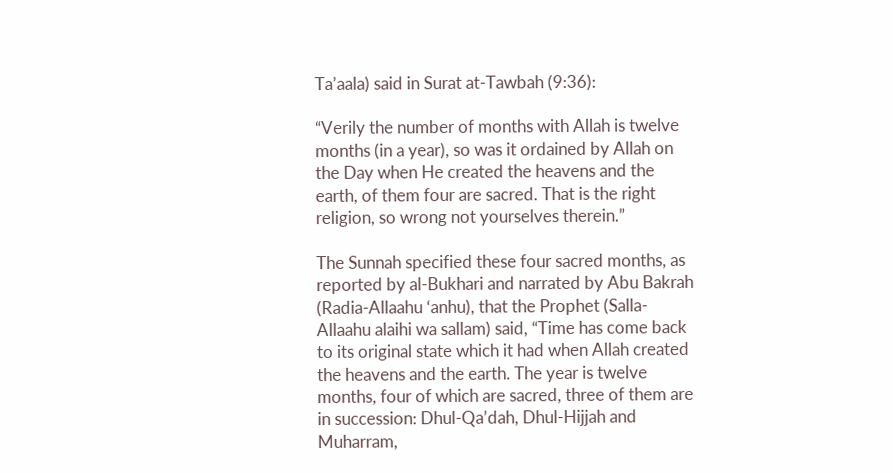Ta’aala) said in Surat at-Tawbah (9:36):

“Verily the number of months with Allah is twelve months (in a year), so was it ordained by Allah on the Day when He created the heavens and the earth, of them four are sacred. That is the right religion, so wrong not yourselves therein.”

The Sunnah specified these four sacred months, as reported by al-Bukhari and narrated by Abu Bakrah (Radia-Allaahu ‘anhu), that the Prophet (Salla-Allaahu alaihi wa sallam) said, “Time has come back to its original state which it had when Allah created the heavens and the earth. The year is twelve months, four of which are sacred, three of them are in succession: Dhul-Qa’dah, Dhul-Hijjah and Muharram,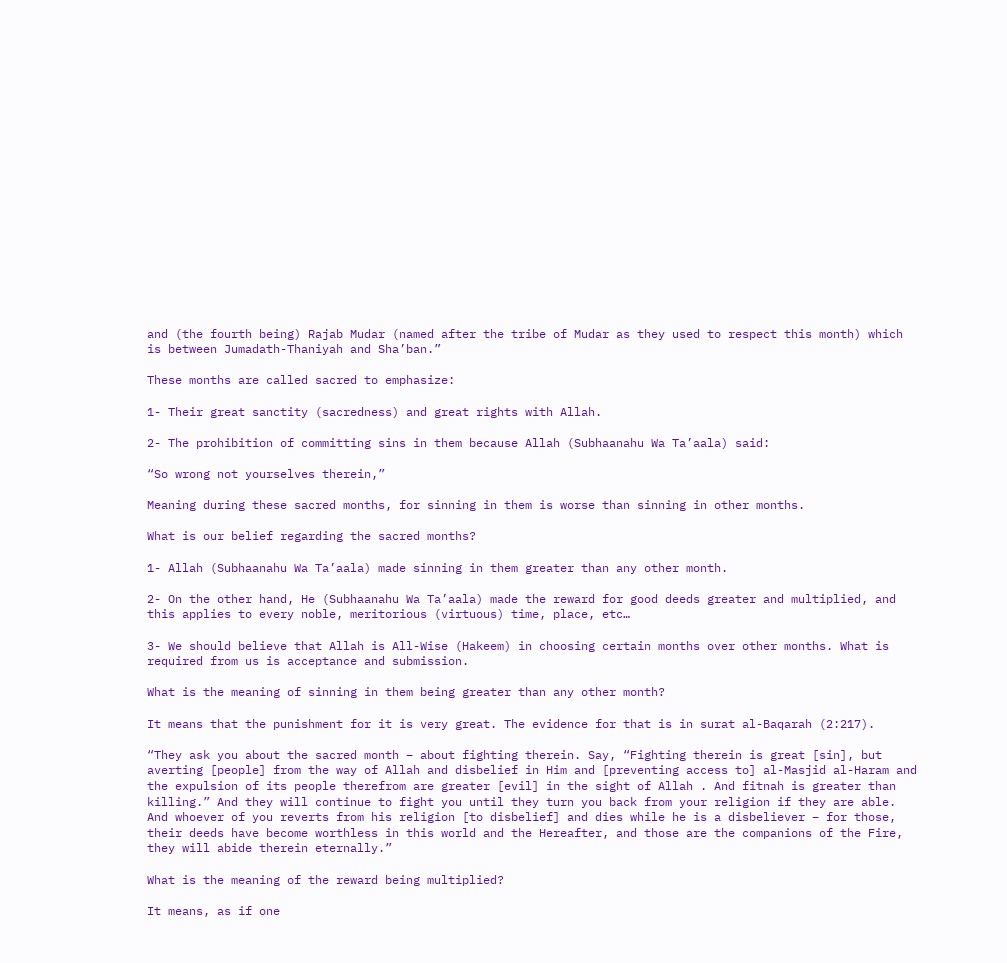and (the fourth being) Rajab Mudar (named after the tribe of Mudar as they used to respect this month) which is between Jumadath-Thaniyah and Sha’ban.”

These months are called sacred to emphasize:

1- Their great sanctity (sacredness) and great rights with Allah.

2- The prohibition of committing sins in them because Allah (Subhaanahu Wa Ta’aala) said:

“So wrong not yourselves therein,”

Meaning during these sacred months, for sinning in them is worse than sinning in other months.

What is our belief regarding the sacred months?

1- Allah (Subhaanahu Wa Ta’aala) made sinning in them greater than any other month.

2- On the other hand, He (Subhaanahu Wa Ta’aala) made the reward for good deeds greater and multiplied, and this applies to every noble, meritorious (virtuous) time, place, etc…

3- We should believe that Allah is All-Wise (Hakeem) in choosing certain months over other months. What is required from us is acceptance and submission.

What is the meaning of sinning in them being greater than any other month?

It means that the punishment for it is very great. The evidence for that is in surat al-Baqarah (2:217).

“They ask you about the sacred month – about fighting therein. Say, “Fighting therein is great [sin], but averting [people] from the way of Allah and disbelief in Him and [preventing access to] al-Masjid al-Haram and the expulsion of its people therefrom are greater [evil] in the sight of Allah . And fitnah is greater than killing.” And they will continue to fight you until they turn you back from your religion if they are able. And whoever of you reverts from his religion [to disbelief] and dies while he is a disbeliever – for those, their deeds have become worthless in this world and the Hereafter, and those are the companions of the Fire, they will abide therein eternally.”

What is the meaning of the reward being multiplied?

It means, as if one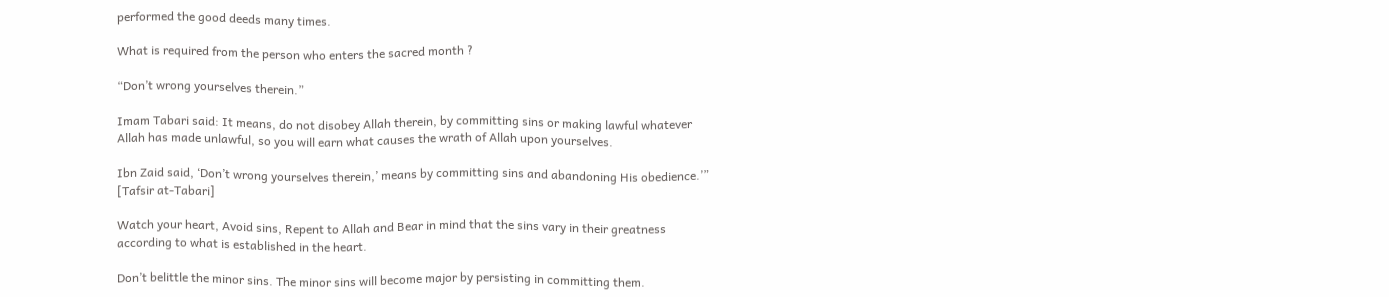performed the good deeds many times.

What is required from the person who enters the sacred month ?

“Don’t wrong yourselves therein.”

Imam Tabari said: It means, do not disobey Allah therein, by committing sins or making lawful whatever Allah has made unlawful, so you will earn what causes the wrath of Allah upon yourselves.

Ibn Zaid said, ‘Don’t wrong yourselves therein,’ means by committing sins and abandoning His obedience.’” [Tafsir at-Tabari]

Watch your heart, Avoid sins, Repent to Allah and Bear in mind that the sins vary in their greatness according to what is established in the heart.

Don’t belittle the minor sins. The minor sins will become major by persisting in committing them.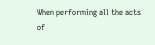When performing all the acts of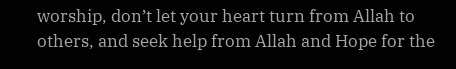worship, don’t let your heart turn from Allah to others, and seek help from Allah and Hope for the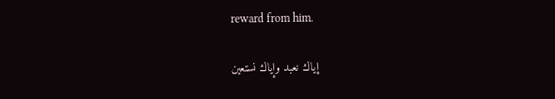reward from him.

إياك نعبد وإياك نستعين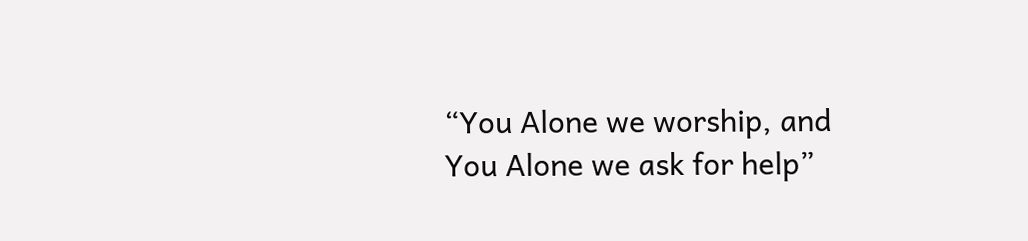“You Alone we worship, and You Alone we ask for help”